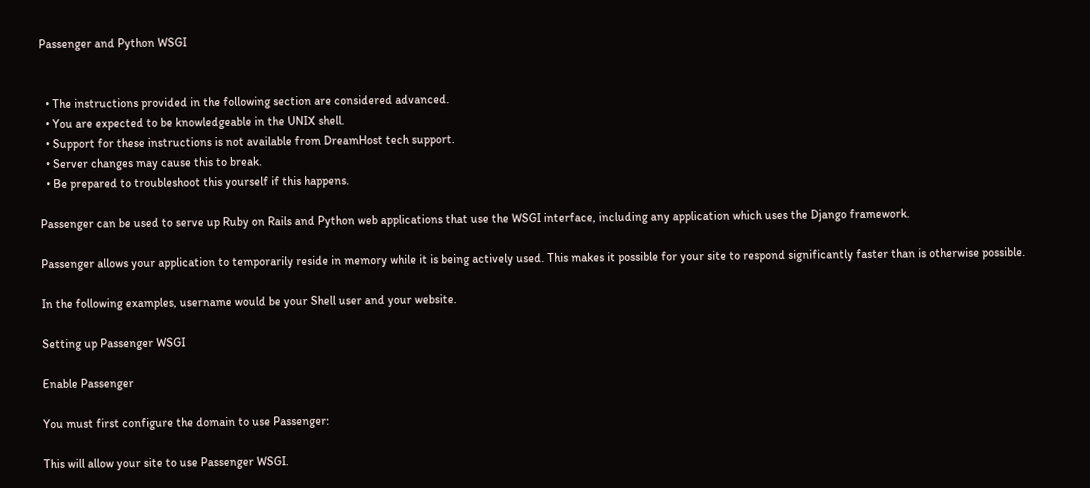Passenger and Python WSGI


  • The instructions provided in the following section are considered advanced.
  • You are expected to be knowledgeable in the UNIX shell.
  • Support for these instructions is not available from DreamHost tech support.
  • Server changes may cause this to break.
  • Be prepared to troubleshoot this yourself if this happens.

Passenger can be used to serve up Ruby on Rails and Python web applications that use the WSGI interface, including any application which uses the Django framework.

Passenger allows your application to temporarily reside in memory while it is being actively used. This makes it possible for your site to respond significantly faster than is otherwise possible.

In the following examples, username would be your Shell user and your website.

Setting up Passenger WSGI

Enable Passenger

You must first configure the domain to use Passenger:

This will allow your site to use Passenger WSGI.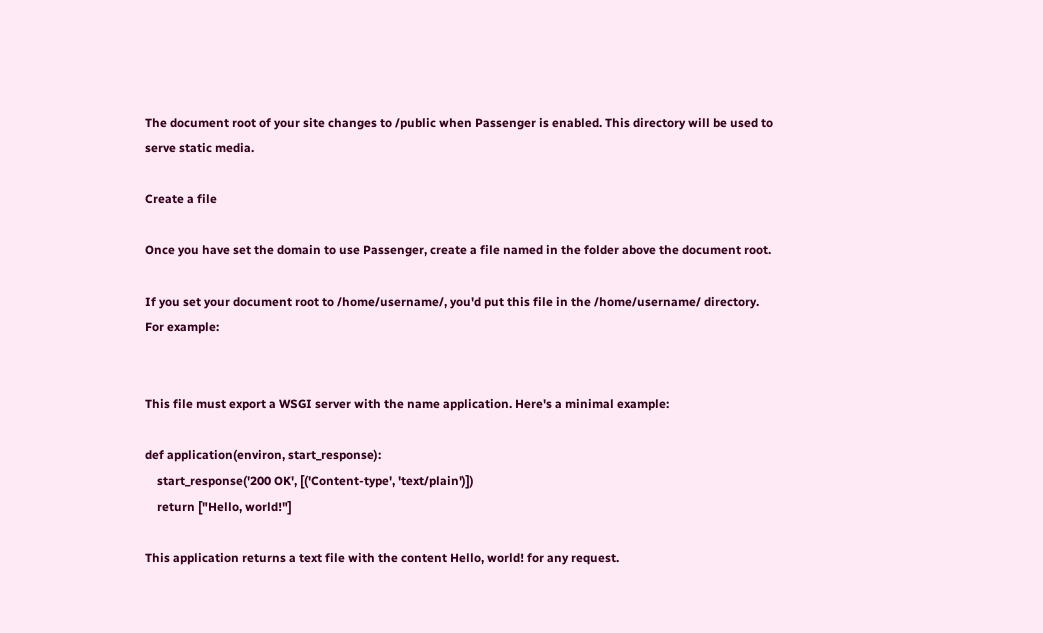The document root of your site changes to /public when Passenger is enabled. This directory will be used to serve static media.

Create a file

Once you have set the domain to use Passenger, create a file named in the folder above the document root.

If you set your document root to /home/username/, you'd put this file in the /home/username/ directory. For example:


This file must export a WSGI server with the name application. Here's a minimal example:

def application(environ, start_response):
    start_response('200 OK', [('Content-type', 'text/plain')])
    return ["Hello, world!"]

This application returns a text file with the content Hello, world! for any request.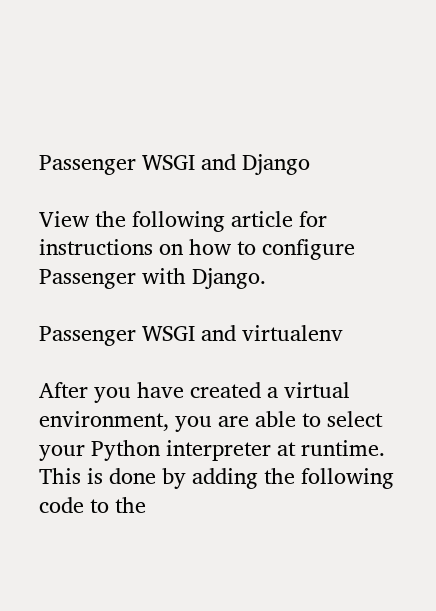Passenger WSGI and Django

View the following article for instructions on how to configure Passenger with Django.

Passenger WSGI and virtualenv

After you have created a virtual environment, you are able to select your Python interpreter at runtime. This is done by adding the following code to the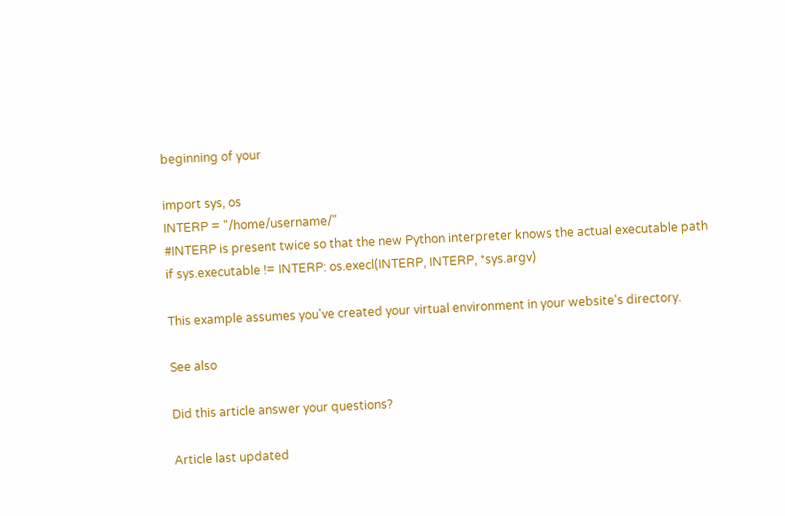beginning of your

import sys, os
INTERP = "/home/username/"
#INTERP is present twice so that the new Python interpreter knows the actual executable path
if sys.executable != INTERP: os.execl(INTERP, INTERP, *sys.argv)

This example assumes you've created your virtual environment in your website's directory.

See also

Did this article answer your questions?

Article last updated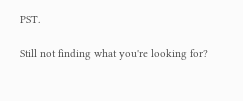PST.

Still not finding what you're looking for?